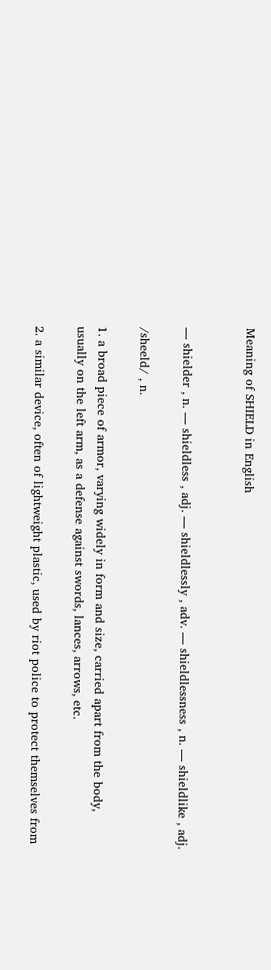Meaning of SHIELD in English


— shielder , n. — shieldless , adj. — shieldlessly , adv. — shieldlessness , n. — shieldlike , adj.

/sheeld/ , n.

1. a broad piece of armor, varying widely in form and size, carried apart from the body, usually on the left arm, as a defense against swords, lances, arrows, etc.

2. a similar device, often of lightweight plastic, used by riot police to protect themselves from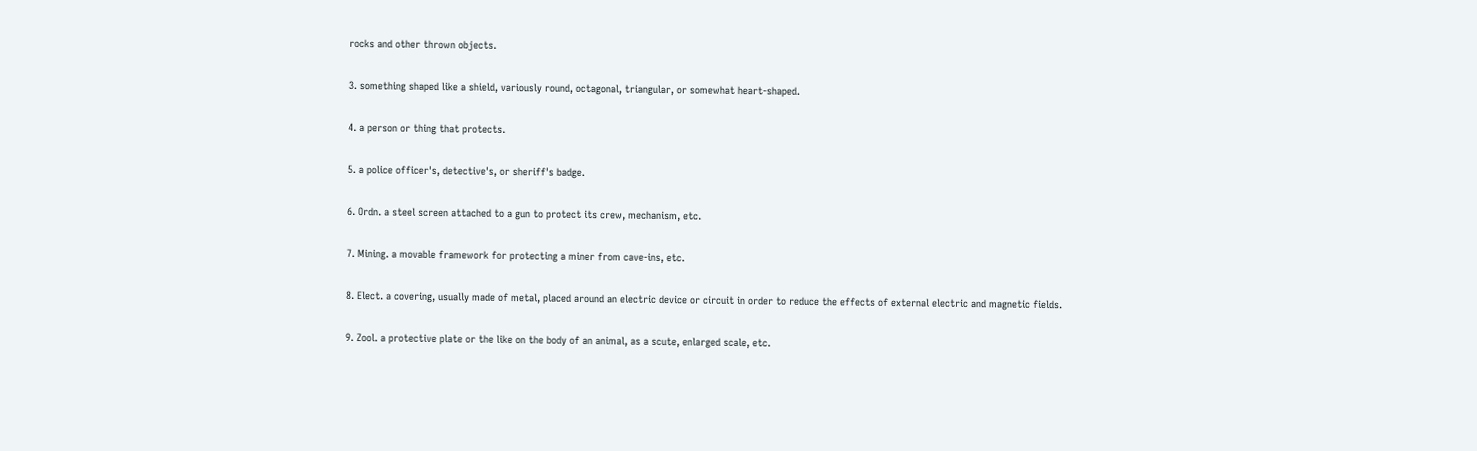rocks and other thrown objects.

3. something shaped like a shield, variously round, octagonal, triangular, or somewhat heart-shaped.

4. a person or thing that protects.

5. a police officer's, detective's, or sheriff's badge.

6. Ordn. a steel screen attached to a gun to protect its crew, mechanism, etc.

7. Mining. a movable framework for protecting a miner from cave-ins, etc.

8. Elect. a covering, usually made of metal, placed around an electric device or circuit in order to reduce the effects of external electric and magnetic fields.

9. Zool. a protective plate or the like on the body of an animal, as a scute, enlarged scale, etc.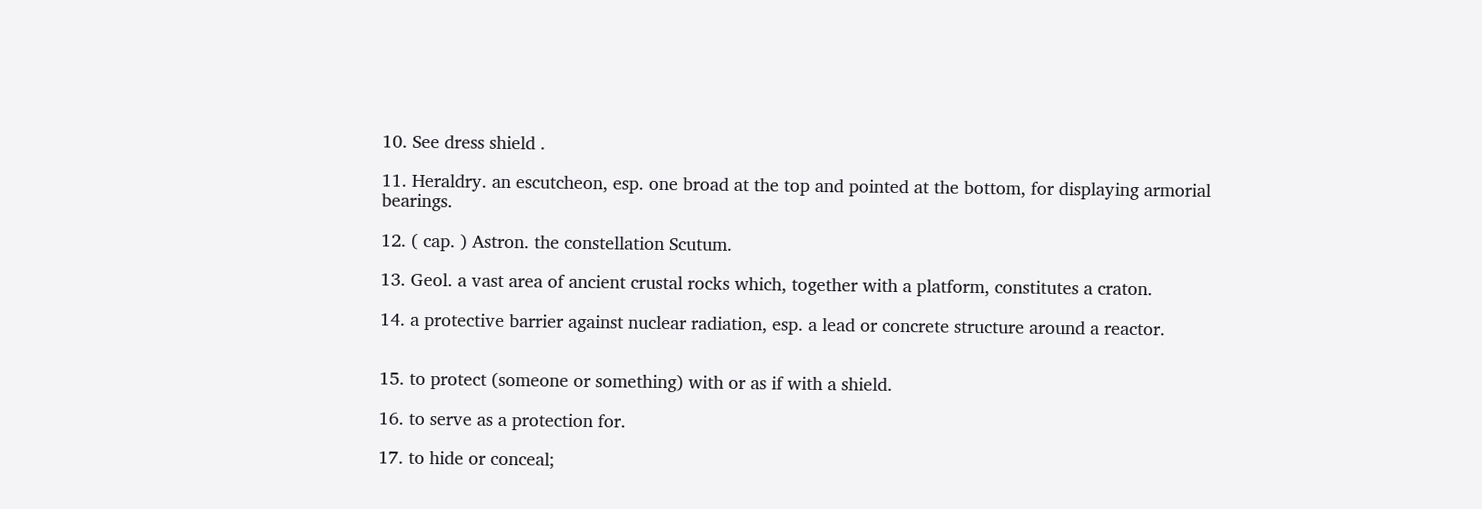10. See dress shield .

11. Heraldry. an escutcheon, esp. one broad at the top and pointed at the bottom, for displaying armorial bearings.

12. ( cap. ) Astron. the constellation Scutum.

13. Geol. a vast area of ancient crustal rocks which, together with a platform, constitutes a craton.

14. a protective barrier against nuclear radiation, esp. a lead or concrete structure around a reactor.


15. to protect (someone or something) with or as if with a shield.

16. to serve as a protection for.

17. to hide or conceal;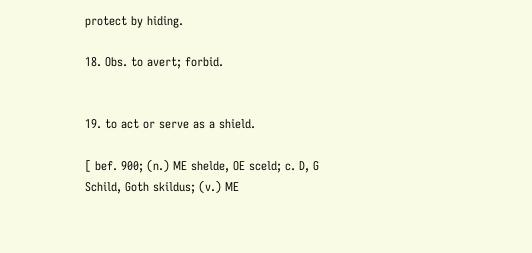protect by hiding.

18. Obs. to avert; forbid.


19. to act or serve as a shield.

[ bef. 900; (n.) ME shelde, OE sceld; c. D, G Schild, Goth skildus; (v.) ME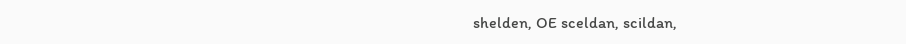shelden, OE sceldan, scildan,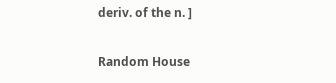deriv. of the n. ]

Random House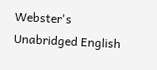Webster's Unabridged English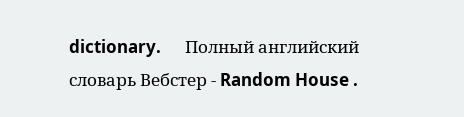dictionary.      Полный английский словарь Вебстер - Random House .